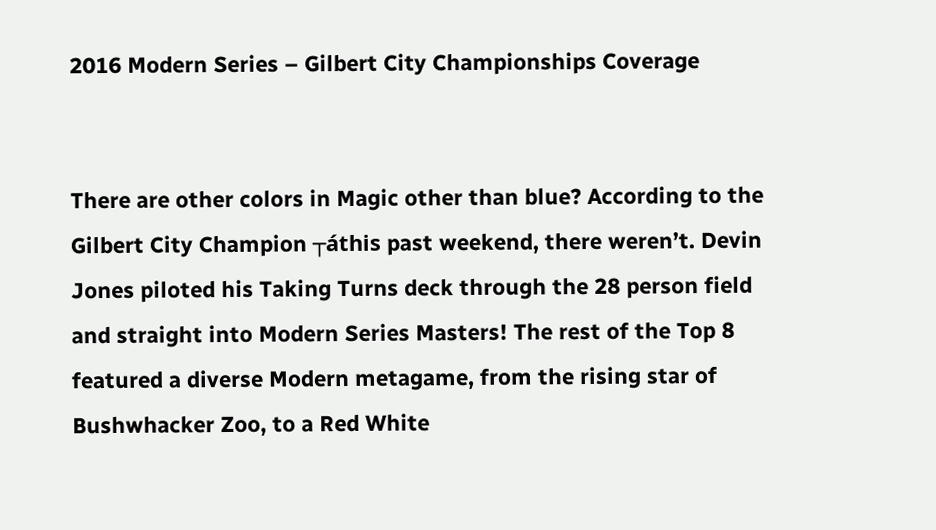2016 Modern Series – Gilbert City Championships Coverage


There are other colors in Magic other than blue? According to the Gilbert City Champion ┬áthis past weekend, there weren’t. Devin Jones piloted his Taking Turns deck through the 28 person field and straight into Modern Series Masters! The rest of the Top 8 featured a diverse Modern metagame, from the rising star of Bushwhacker Zoo, to a Red White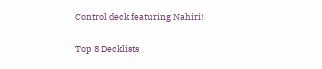Control deck featuring Nahiri!

Top 8 Decklists